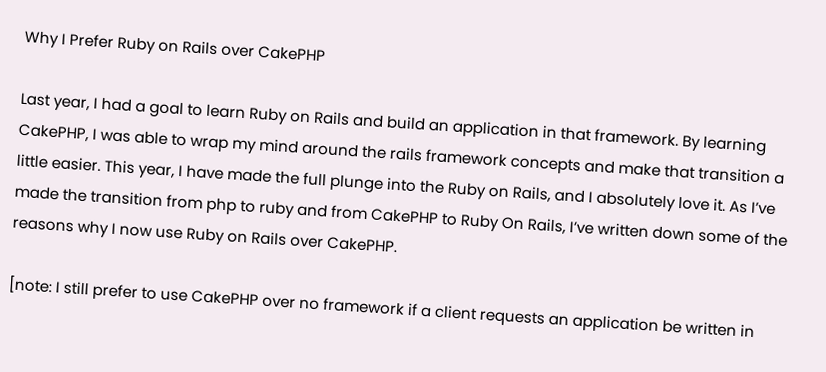Why I Prefer Ruby on Rails over CakePHP

Last year, I had a goal to learn Ruby on Rails and build an application in that framework. By learning CakePHP, I was able to wrap my mind around the rails framework concepts and make that transition a little easier. This year, I have made the full plunge into the Ruby on Rails, and I absolutely love it. As I’ve made the transition from php to ruby and from CakePHP to Ruby On Rails, I’ve written down some of the reasons why I now use Ruby on Rails over CakePHP.

[note: I still prefer to use CakePHP over no framework if a client requests an application be written in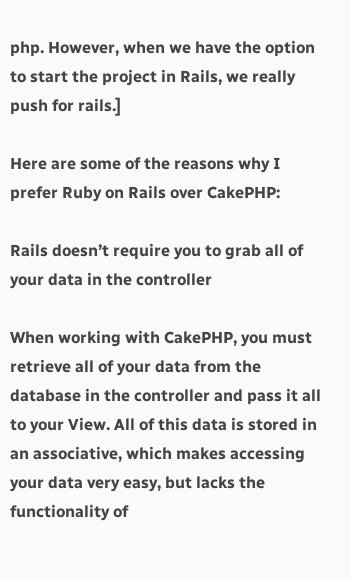php. However, when we have the option to start the project in Rails, we really push for rails.]

Here are some of the reasons why I prefer Ruby on Rails over CakePHP:

Rails doesn’t require you to grab all of your data in the controller

When working with CakePHP, you must retrieve all of your data from the database in the controller and pass it all to your View. All of this data is stored in an associative, which makes accessing your data very easy, but lacks the functionality of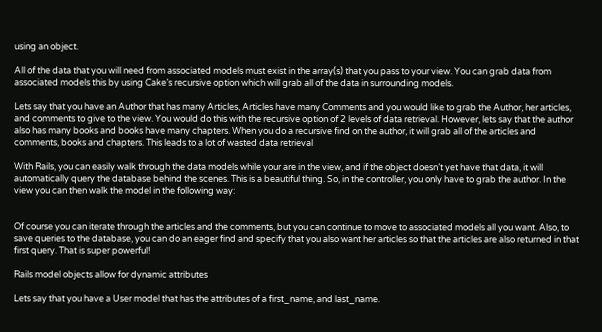using an object.

All of the data that you will need from associated models must exist in the array(s) that you pass to your view. You can grab data from associated models this by using Cake’s recursive option which will grab all of the data in surrounding models.

Lets say that you have an Author that has many Articles, Articles have many Comments and you would like to grab the Author, her articles, and comments to give to the view. You would do this with the recursive option of 2 levels of data retrieval. However, lets say that the author also has many books and books have many chapters. When you do a recursive find on the author, it will grab all of the articles and comments, books and chapters. This leads to a lot of wasted data retrieval

With Rails, you can easily walk through the data models while your are in the view, and if the object doesn’t yet have that data, it will automatically query the database behind the scenes. This is a beautiful thing. So, in the controller, you only have to grab the author. In the view you can then walk the model in the following way:


Of course you can iterate through the articles and the comments, but you can continue to move to associated models all you want. Also, to save queries to the database, you can do an eager find and specify that you also want her articles so that the articles are also returned in that first query. That is super powerful!

Rails model objects allow for dynamic attributes

Lets say that you have a User model that has the attributes of a first_name, and last_name.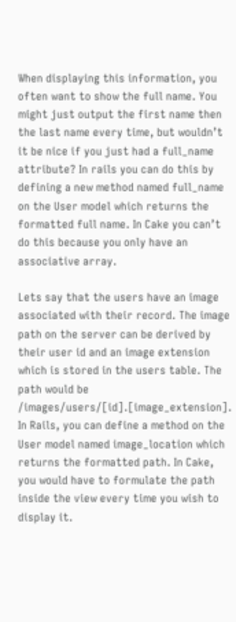When displaying this information, you often want to show the full name. You might just output the first name then the last name every time, but wouldn’t it be nice if you just had a full_name attribute? In rails you can do this by defining a new method named full_name on the User model which returns the formatted full name. In Cake you can’t do this because you only have an associative array.

Lets say that the users have an image associated with their record. The image path on the server can be derived by their user id and an image extension which is stored in the users table. The path would be /images/users/[id].[image_extension]. In Rails, you can define a method on the User model named image_location which returns the formatted path. In Cake, you would have to formulate the path inside the view every time you wish to display it.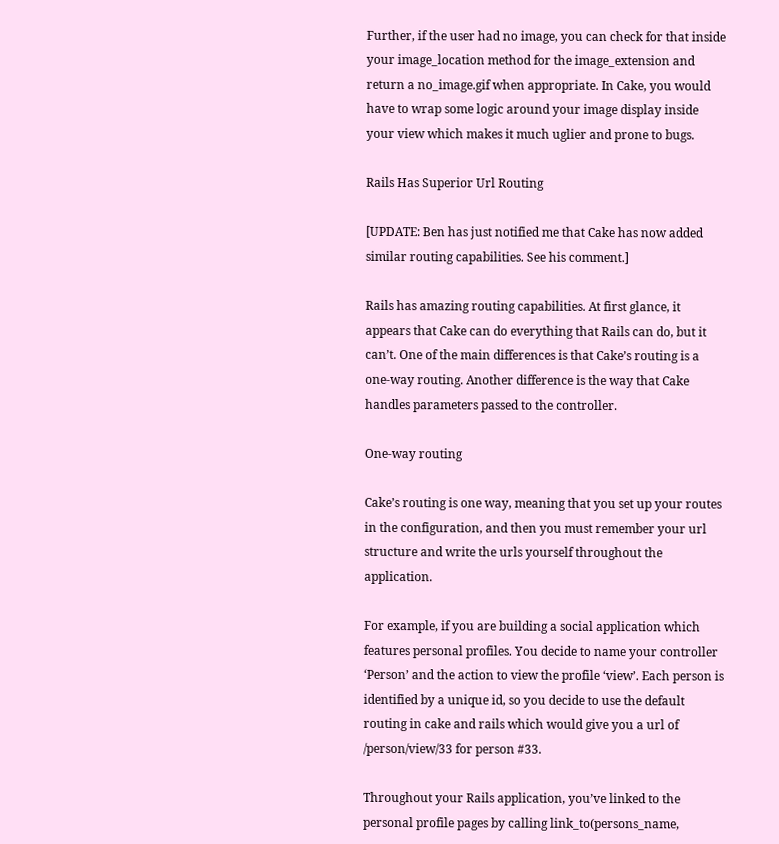Further, if the user had no image, you can check for that inside your image_location method for the image_extension and return a no_image.gif when appropriate. In Cake, you would have to wrap some logic around your image display inside your view which makes it much uglier and prone to bugs.

Rails Has Superior Url Routing

[UPDATE: Ben has just notified me that Cake has now added similar routing capabilities. See his comment.]

Rails has amazing routing capabilities. At first glance, it appears that Cake can do everything that Rails can do, but it can’t. One of the main differences is that Cake’s routing is a one-way routing. Another difference is the way that Cake handles parameters passed to the controller.

One-way routing

Cake’s routing is one way, meaning that you set up your routes in the configuration, and then you must remember your url structure and write the urls yourself throughout the application.

For example, if you are building a social application which features personal profiles. You decide to name your controller ‘Person’ and the action to view the profile ‘view’. Each person is identified by a unique id, so you decide to use the default routing in cake and rails which would give you a url of /person/view/33 for person #33.

Throughout your Rails application, you’ve linked to the personal profile pages by calling link_to(persons_name,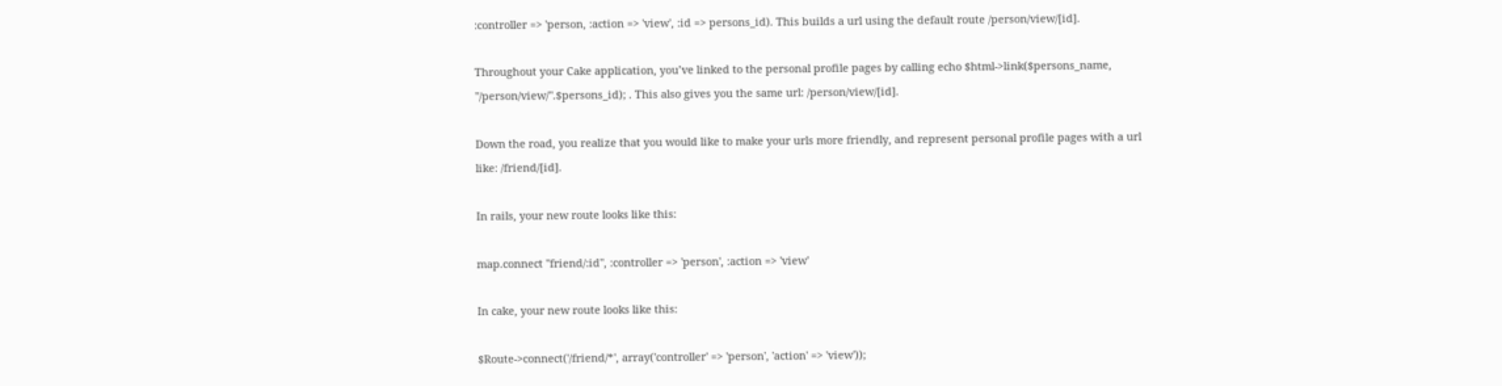:controller => 'person, :action => 'view', :id => persons_id). This builds a url using the default route /person/view/[id].

Throughout your Cake application, you’ve linked to the personal profile pages by calling echo $html->link($persons_name, "/person/view/".$persons_id); . This also gives you the same url: /person/view/[id].

Down the road, you realize that you would like to make your urls more friendly, and represent personal profile pages with a url like: /friend/[id].

In rails, your new route looks like this:

map.connect "friend/:id", :controller => 'person', :action => 'view'

In cake, your new route looks like this:

$Route->connect('/friend/*', array('controller' => 'person', 'action' => 'view'));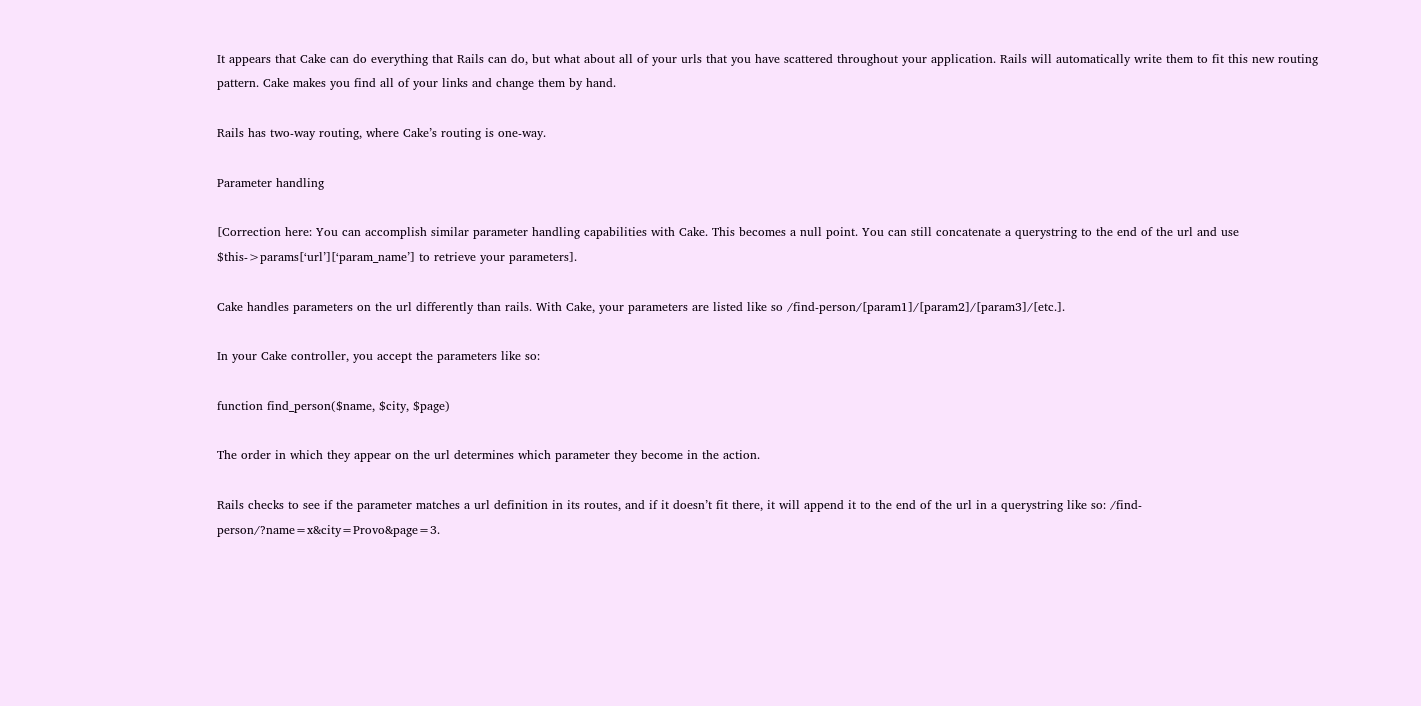It appears that Cake can do everything that Rails can do, but what about all of your urls that you have scattered throughout your application. Rails will automatically write them to fit this new routing pattern. Cake makes you find all of your links and change them by hand.

Rails has two-way routing, where Cake’s routing is one-way.

Parameter handling

[Correction here: You can accomplish similar parameter handling capabilities with Cake. This becomes a null point. You can still concatenate a querystring to the end of the url and use $this->params[‘url’][‘param_name’] to retrieve your parameters].

Cake handles parameters on the url differently than rails. With Cake, your parameters are listed like so /find-person/[param1]/[param2]/[param3]/[etc.].

In your Cake controller, you accept the parameters like so:

function find_person($name, $city, $page)

The order in which they appear on the url determines which parameter they become in the action.

Rails checks to see if the parameter matches a url definition in its routes, and if it doesn’t fit there, it will append it to the end of the url in a querystring like so: /find-person/?name=x&city=Provo&page=3.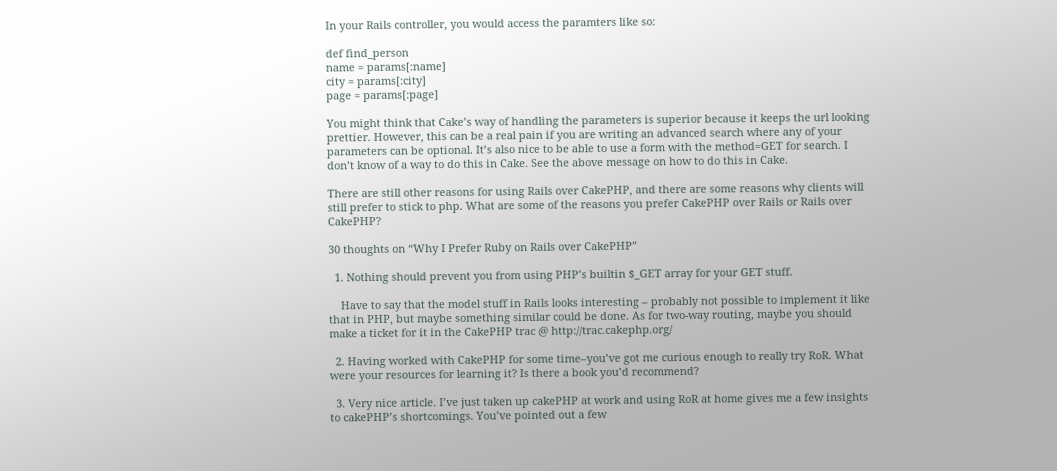In your Rails controller, you would access the paramters like so:

def find_person
name = params[:name]
city = params[:city]
page = params[:page]

You might think that Cake’s way of handling the parameters is superior because it keeps the url looking prettier. However, this can be a real pain if you are writing an advanced search where any of your parameters can be optional. It’s also nice to be able to use a form with the method=GET for search. I don’t know of a way to do this in Cake. See the above message on how to do this in Cake.

There are still other reasons for using Rails over CakePHP, and there are some reasons why clients will still prefer to stick to php. What are some of the reasons you prefer CakePHP over Rails or Rails over CakePHP?

30 thoughts on “Why I Prefer Ruby on Rails over CakePHP”

  1. Nothing should prevent you from using PHP’s builtin $_GET array for your GET stuff.

    Have to say that the model stuff in Rails looks interesting – probably not possible to implement it like that in PHP, but maybe something similar could be done. As for two-way routing, maybe you should make a ticket for it in the CakePHP trac @ http://trac.cakephp.org/

  2. Having worked with CakePHP for some time–you’ve got me curious enough to really try RoR. What were your resources for learning it? Is there a book you’d recommend?

  3. Very nice article. I’ve just taken up cakePHP at work and using RoR at home gives me a few insights to cakePHP’s shortcomings. You’ve pointed out a few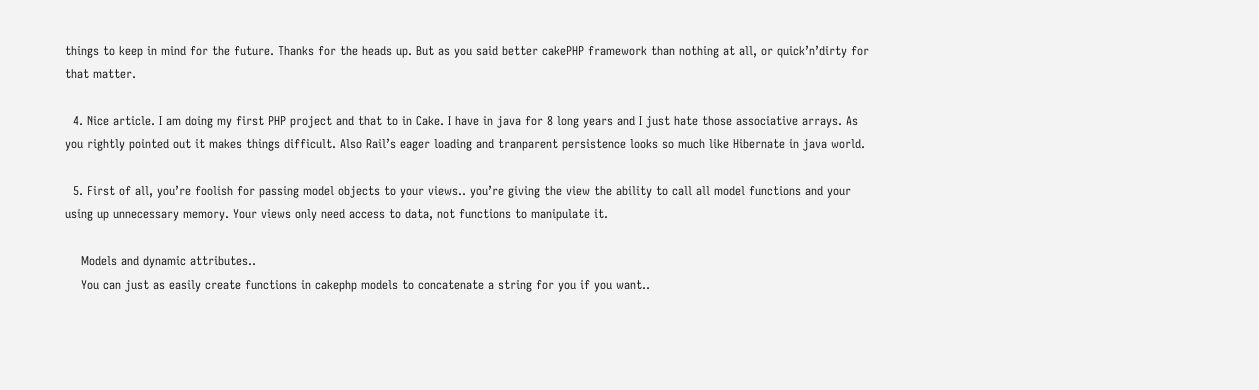things to keep in mind for the future. Thanks for the heads up. But as you said better cakePHP framework than nothing at all, or quick’n’dirty for that matter.

  4. Nice article. I am doing my first PHP project and that to in Cake. I have in java for 8 long years and I just hate those associative arrays. As you rightly pointed out it makes things difficult. Also Rail’s eager loading and tranparent persistence looks so much like Hibernate in java world.

  5. First of all, you’re foolish for passing model objects to your views.. you’re giving the view the ability to call all model functions and your using up unnecessary memory. Your views only need access to data, not functions to manipulate it.

    Models and dynamic attributes..
    You can just as easily create functions in cakephp models to concatenate a string for you if you want..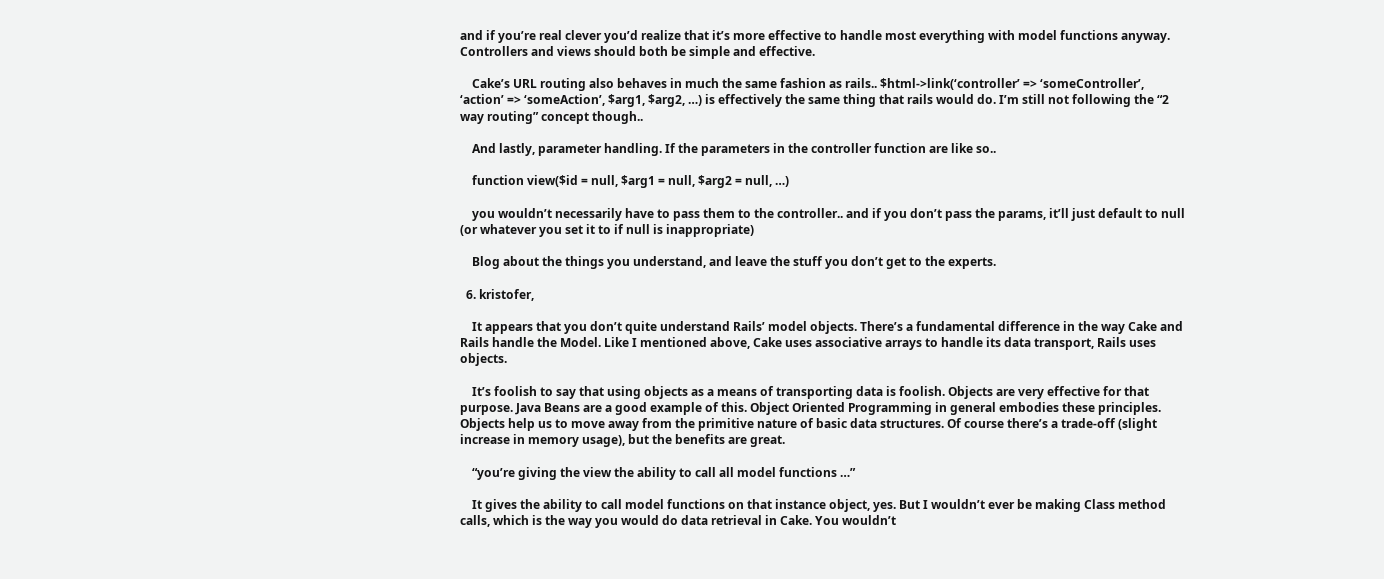and if you’re real clever you’d realize that it’s more effective to handle most everything with model functions anyway. Controllers and views should both be simple and effective.

    Cake’s URL routing also behaves in much the same fashion as rails.. $html->link(‘controller’ => ‘someController’, ‘action’ => ‘someAction’, $arg1, $arg2, …) is effectively the same thing that rails would do. I’m still not following the “2 way routing” concept though..

    And lastly, parameter handling. If the parameters in the controller function are like so..

    function view($id = null, $arg1 = null, $arg2 = null, …)

    you wouldn’t necessarily have to pass them to the controller.. and if you don’t pass the params, it’ll just default to null (or whatever you set it to if null is inappropriate)

    Blog about the things you understand, and leave the stuff you don’t get to the experts.

  6. kristofer,

    It appears that you don’t quite understand Rails’ model objects. There’s a fundamental difference in the way Cake and Rails handle the Model. Like I mentioned above, Cake uses associative arrays to handle its data transport, Rails uses objects.

    It’s foolish to say that using objects as a means of transporting data is foolish. Objects are very effective for that purpose. Java Beans are a good example of this. Object Oriented Programming in general embodies these principles. Objects help us to move away from the primitive nature of basic data structures. Of course there’s a trade-off (slight increase in memory usage), but the benefits are great.

    “you’re giving the view the ability to call all model functions …”

    It gives the ability to call model functions on that instance object, yes. But I wouldn’t ever be making Class method calls, which is the way you would do data retrieval in Cake. You wouldn’t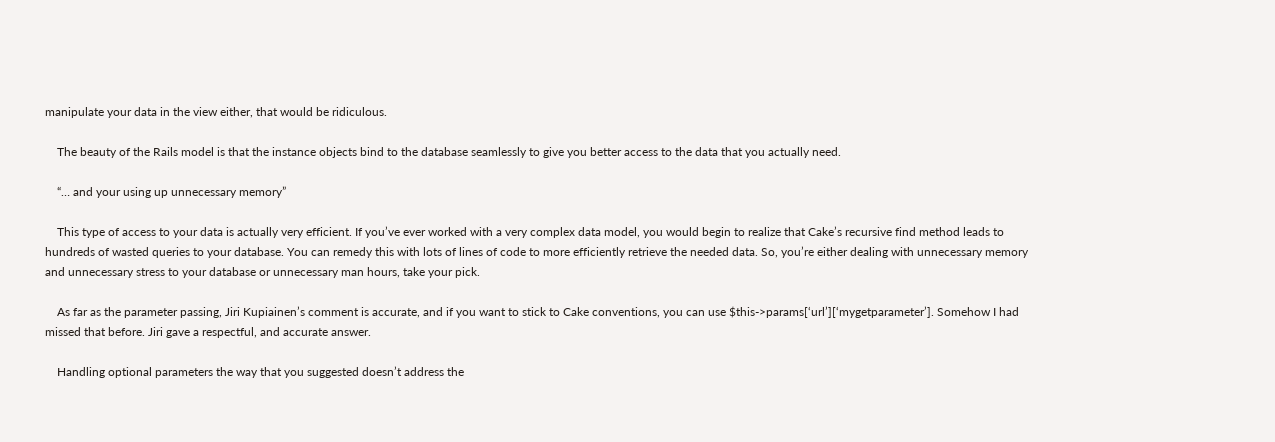manipulate your data in the view either, that would be ridiculous.

    The beauty of the Rails model is that the instance objects bind to the database seamlessly to give you better access to the data that you actually need.

    “… and your using up unnecessary memory”

    This type of access to your data is actually very efficient. If you’ve ever worked with a very complex data model, you would begin to realize that Cake’s recursive find method leads to hundreds of wasted queries to your database. You can remedy this with lots of lines of code to more efficiently retrieve the needed data. So, you’re either dealing with unnecessary memory and unnecessary stress to your database or unnecessary man hours, take your pick.

    As far as the parameter passing, Jiri Kupiainen’s comment is accurate, and if you want to stick to Cake conventions, you can use $this->params[‘url’][‘mygetparameter’]. Somehow I had missed that before. Jiri gave a respectful, and accurate answer.

    Handling optional parameters the way that you suggested doesn’t address the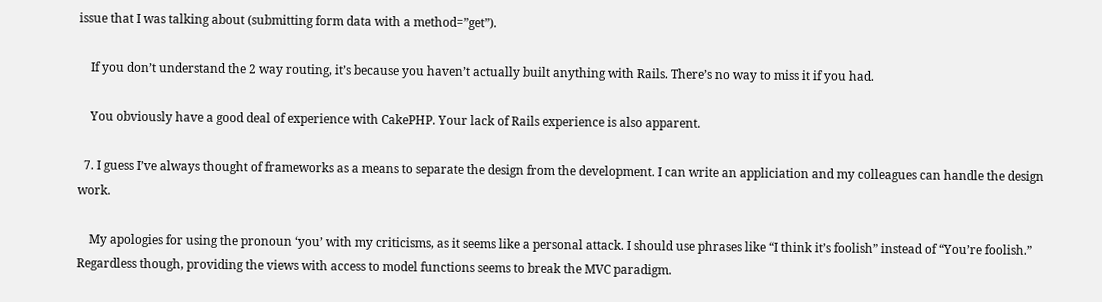issue that I was talking about (submitting form data with a method=”get”).

    If you don’t understand the 2 way routing, it’s because you haven’t actually built anything with Rails. There’s no way to miss it if you had.

    You obviously have a good deal of experience with CakePHP. Your lack of Rails experience is also apparent.

  7. I guess I’ve always thought of frameworks as a means to separate the design from the development. I can write an appliciation and my colleagues can handle the design work.

    My apologies for using the pronoun ‘you’ with my criticisms, as it seems like a personal attack. I should use phrases like “I think it’s foolish” instead of “You’re foolish.” Regardless though, providing the views with access to model functions seems to break the MVC paradigm.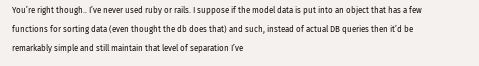You’re right though.. I’ve never used ruby or rails. I suppose if the model data is put into an object that has a few functions for sorting data (even thought the db does that) and such, instead of actual DB queries then it’d be remarkably simple and still maintain that level of separation I’ve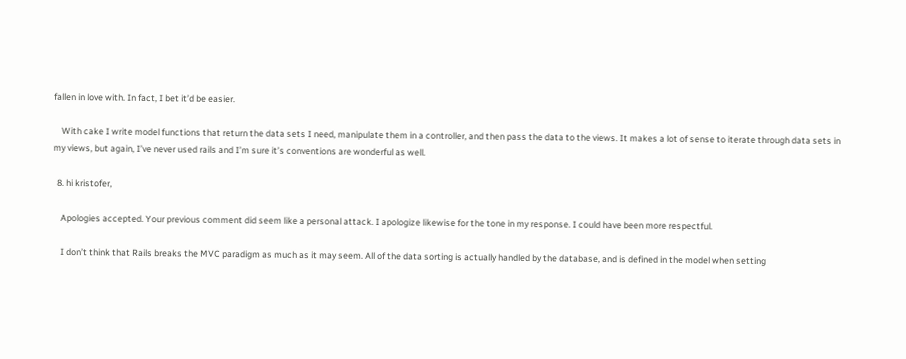fallen in love with. In fact, I bet it’d be easier.

    With cake I write model functions that return the data sets I need, manipulate them in a controller, and then pass the data to the views. It makes a lot of sense to iterate through data sets in my views, but again, I’ve never used rails and I’m sure it’s conventions are wonderful as well.

  8. hi kristofer,

    Apologies accepted. Your previous comment did seem like a personal attack. I apologize likewise for the tone in my response. I could have been more respectful.

    I don’t think that Rails breaks the MVC paradigm as much as it may seem. All of the data sorting is actually handled by the database, and is defined in the model when setting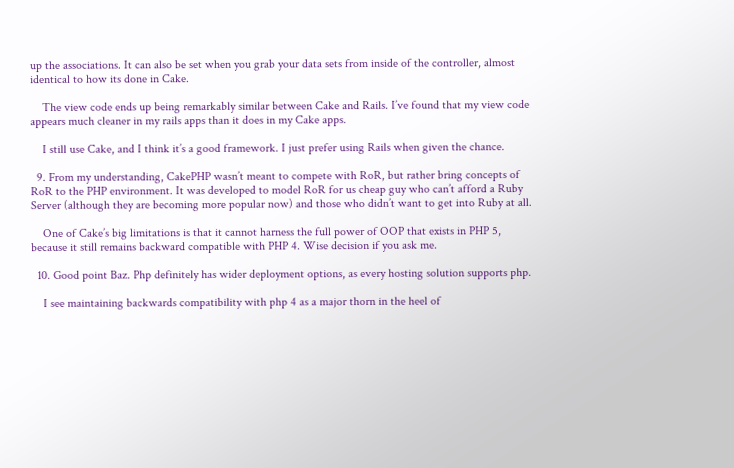up the associations. It can also be set when you grab your data sets from inside of the controller, almost identical to how its done in Cake.

    The view code ends up being remarkably similar between Cake and Rails. I’ve found that my view code appears much cleaner in my rails apps than it does in my Cake apps.

    I still use Cake, and I think it’s a good framework. I just prefer using Rails when given the chance.

  9. From my understanding, CakePHP wasn’t meant to compete with RoR, but rather bring concepts of RoR to the PHP environment. It was developed to model RoR for us cheap guy who can’t afford a Ruby Server (although they are becoming more popular now) and those who didn’t want to get into Ruby at all.

    One of Cake’s big limitations is that it cannot harness the full power of OOP that exists in PHP 5, because it still remains backward compatible with PHP 4. Wise decision if you ask me.

  10. Good point Baz. Php definitely has wider deployment options, as every hosting solution supports php.

    I see maintaining backwards compatibility with php 4 as a major thorn in the heel of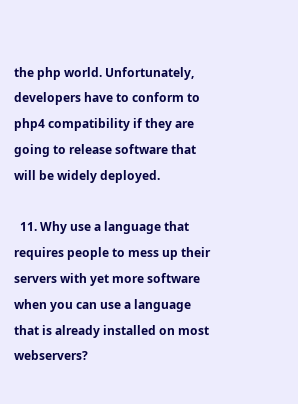the php world. Unfortunately, developers have to conform to php4 compatibility if they are going to release software that will be widely deployed.

  11. Why use a language that requires people to mess up their servers with yet more software when you can use a language that is already installed on most webservers?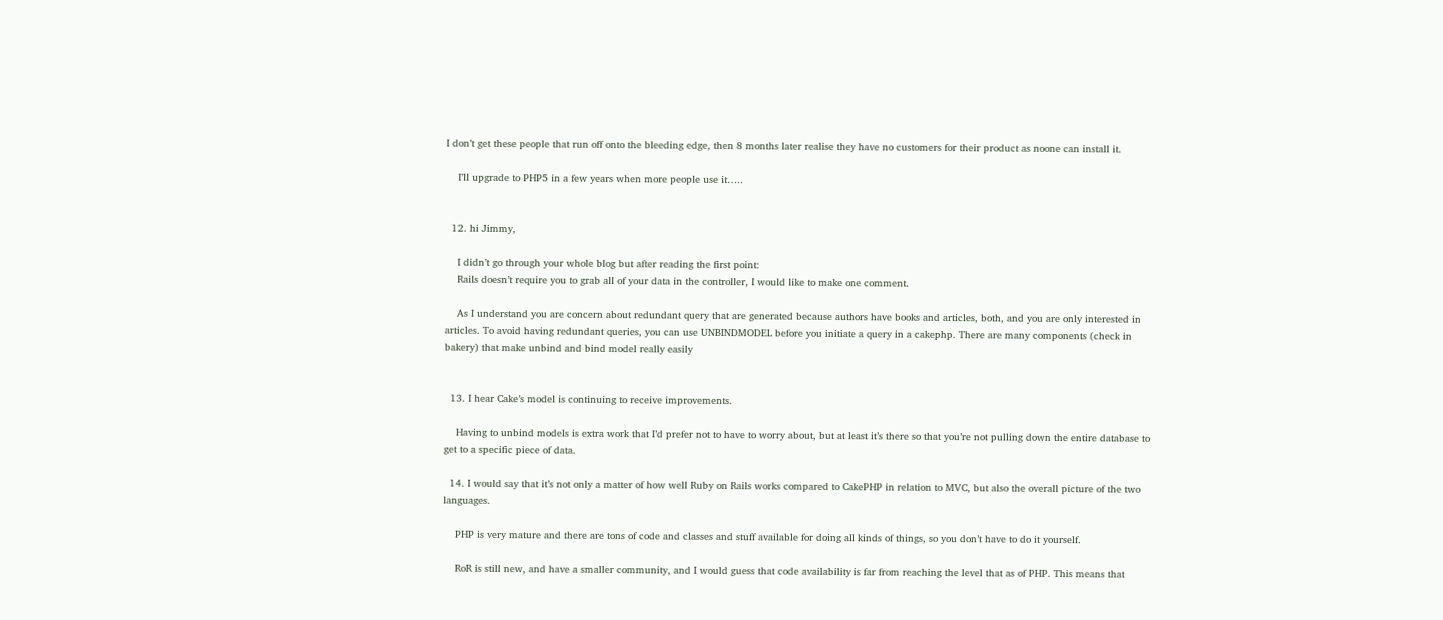I don’t get these people that run off onto the bleeding edge, then 8 months later realise they have no customers for their product as noone can install it.

    I’ll upgrade to PHP5 in a few years when more people use it…..


  12. hi Jimmy,

    I didn’t go through your whole blog but after reading the first point:
    Rails doesn’t require you to grab all of your data in the controller, I would like to make one comment.

    As I understand you are concern about redundant query that are generated because authors have books and articles, both, and you are only interested in articles. To avoid having redundant queries, you can use UNBINDMODEL before you initiate a query in a cakephp. There are many components (check in bakery) that make unbind and bind model really easily


  13. I hear Cake’s model is continuing to receive improvements.

    Having to unbind models is extra work that I’d prefer not to have to worry about, but at least it’s there so that you’re not pulling down the entire database to get to a specific piece of data.

  14. I would say that it’s not only a matter of how well Ruby on Rails works compared to CakePHP in relation to MVC, but also the overall picture of the two languages.

    PHP is very mature and there are tons of code and classes and stuff available for doing all kinds of things, so you don’t have to do it yourself.

    RoR is still new, and have a smaller community, and I would guess that code availability is far from reaching the level that as of PHP. This means that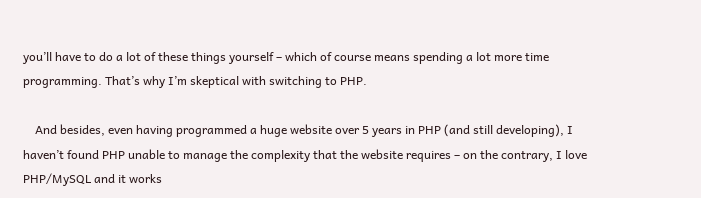you’ll have to do a lot of these things yourself – which of course means spending a lot more time programming. That’s why I’m skeptical with switching to PHP.

    And besides, even having programmed a huge website over 5 years in PHP (and still developing), I haven’t found PHP unable to manage the complexity that the website requires – on the contrary, I love PHP/MySQL and it works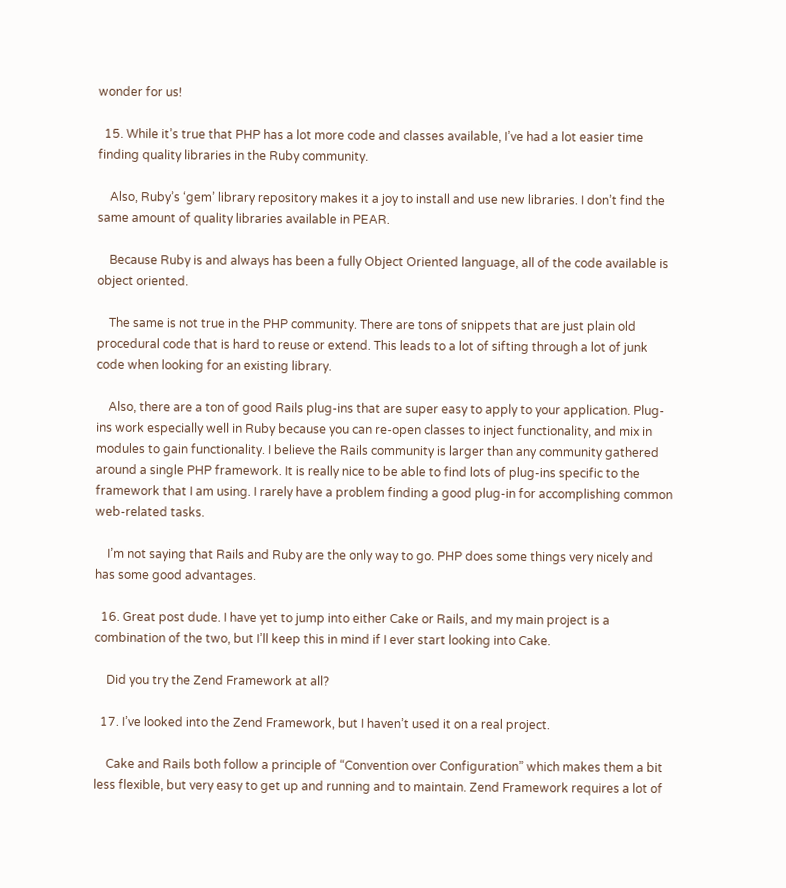wonder for us!

  15. While it’s true that PHP has a lot more code and classes available, I’ve had a lot easier time finding quality libraries in the Ruby community.

    Also, Ruby’s ‘gem’ library repository makes it a joy to install and use new libraries. I don’t find the same amount of quality libraries available in PEAR.

    Because Ruby is and always has been a fully Object Oriented language, all of the code available is object oriented.

    The same is not true in the PHP community. There are tons of snippets that are just plain old procedural code that is hard to reuse or extend. This leads to a lot of sifting through a lot of junk code when looking for an existing library.

    Also, there are a ton of good Rails plug-ins that are super easy to apply to your application. Plug-ins work especially well in Ruby because you can re-open classes to inject functionality, and mix in modules to gain functionality. I believe the Rails community is larger than any community gathered around a single PHP framework. It is really nice to be able to find lots of plug-ins specific to the framework that I am using. I rarely have a problem finding a good plug-in for accomplishing common web-related tasks.

    I’m not saying that Rails and Ruby are the only way to go. PHP does some things very nicely and has some good advantages.

  16. Great post dude. I have yet to jump into either Cake or Rails, and my main project is a combination of the two, but I’ll keep this in mind if I ever start looking into Cake.

    Did you try the Zend Framework at all?

  17. I’ve looked into the Zend Framework, but I haven’t used it on a real project.

    Cake and Rails both follow a principle of “Convention over Configuration” which makes them a bit less flexible, but very easy to get up and running and to maintain. Zend Framework requires a lot of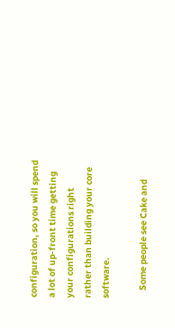configuration, so you will spend a lot of up-front time getting your configurations right rather than building your core software.

    Some people see Cake and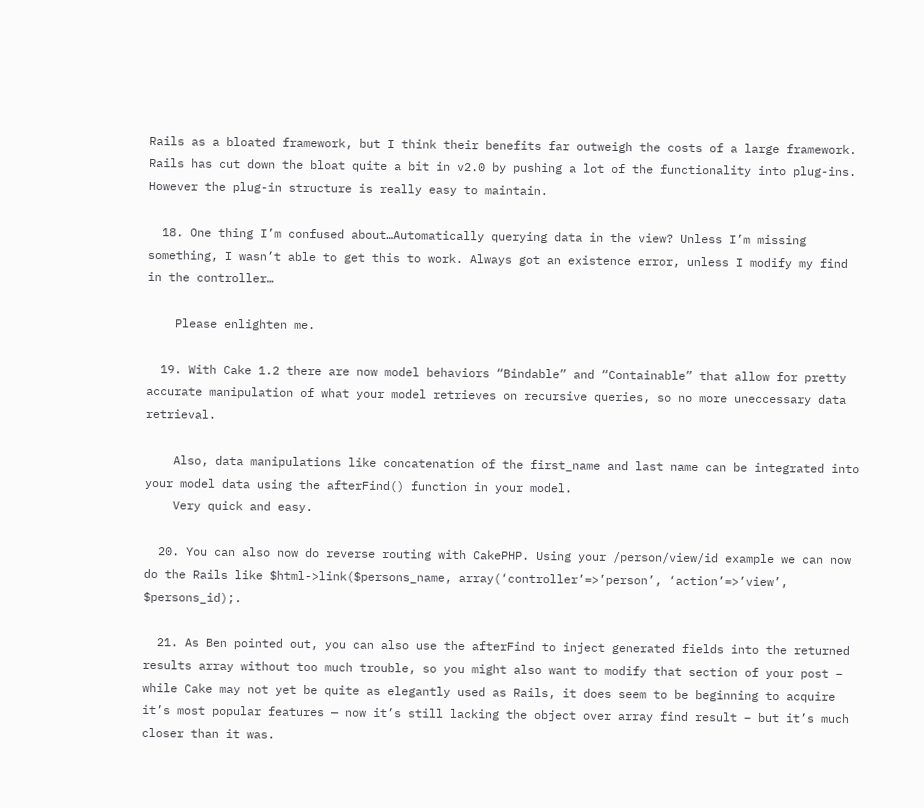Rails as a bloated framework, but I think their benefits far outweigh the costs of a large framework. Rails has cut down the bloat quite a bit in v2.0 by pushing a lot of the functionality into plug-ins. However the plug-in structure is really easy to maintain.

  18. One thing I’m confused about…Automatically querying data in the view? Unless I’m missing something, I wasn’t able to get this to work. Always got an existence error, unless I modify my find in the controller…

    Please enlighten me.

  19. With Cake 1.2 there are now model behaviors “Bindable” and “Containable” that allow for pretty accurate manipulation of what your model retrieves on recursive queries, so no more uneccessary data retrieval.

    Also, data manipulations like concatenation of the first_name and last name can be integrated into your model data using the afterFind() function in your model.
    Very quick and easy.

  20. You can also now do reverse routing with CakePHP. Using your /person/view/id example we can now do the Rails like $html->link($persons_name, array(‘controller’=>’person’, ‘action’=>’view’, $persons_id);.

  21. As Ben pointed out, you can also use the afterFind to inject generated fields into the returned results array without too much trouble, so you might also want to modify that section of your post – while Cake may not yet be quite as elegantly used as Rails, it does seem to be beginning to acquire it’s most popular features — now it’s still lacking the object over array find result – but it’s much closer than it was.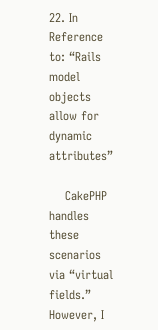22. In Reference to: “Rails model objects allow for dynamic attributes”

    CakePHP handles these scenarios via “virtual fields.” However, I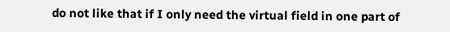do not like that if I only need the virtual field in one part of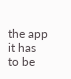the app it has to be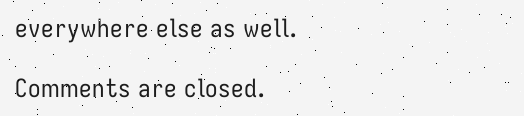everywhere else as well.

Comments are closed.